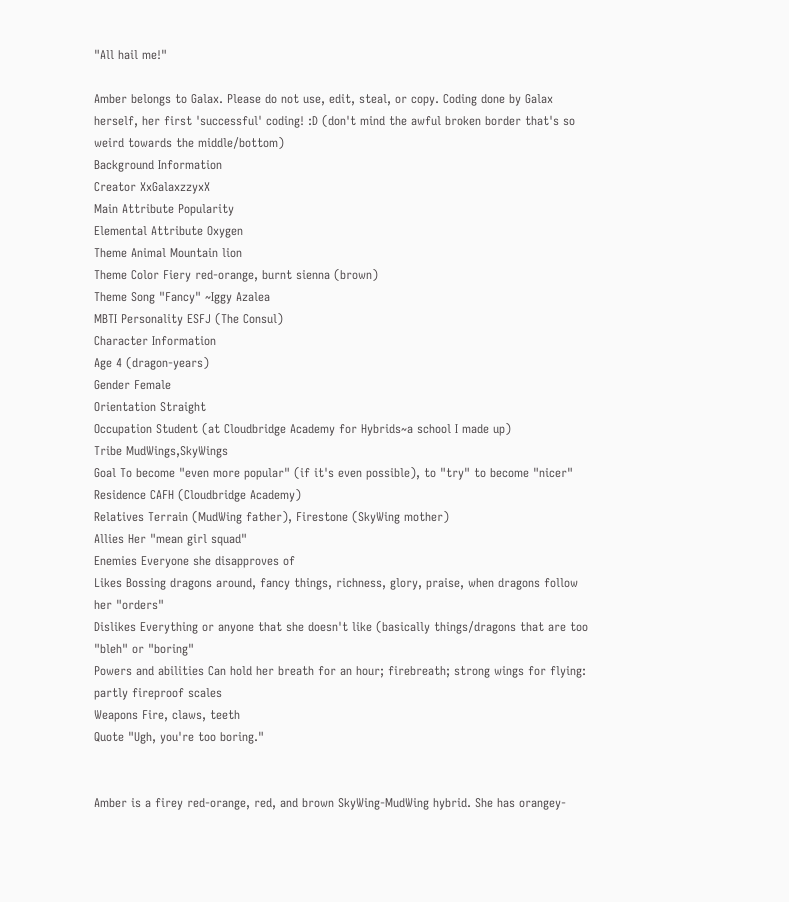"All hail me!"

Amber belongs to Galax. Please do not use, edit, steal, or copy. Coding done by Galax herself, her first 'successful' coding! :D (don't mind the awful broken border that's so weird towards the middle/bottom)
Background Information
Creator XxGalaxzzyxX
Main Attribute Popularity
Elemental Attribute Oxygen
Theme Animal Mountain lion
Theme Color Fiery red-orange, burnt sienna (brown)
Theme Song "Fancy" ~Iggy Azalea
MBTI Personality ESFJ (The Consul)
Character Information
Age 4 (dragon-years)
Gender Female
Orientation Straight
Occupation Student (at Cloudbridge Academy for Hybrids~a school I made up)
Tribe MudWings,SkyWings
Goal To become "even more popular" (if it's even possible), to "try" to become "nicer"
Residence CAFH (Cloudbridge Academy)
Relatives Terrain (MudWing father), Firestone (SkyWing mother)
Allies Her "mean girl squad"
Enemies Everyone she disapproves of
Likes Bossing dragons around, fancy things, richness, glory, praise, when dragons follow her "orders"
Dislikes Everything or anyone that she doesn't like (basically things/dragons that are too "bleh" or "boring"
Powers and abilities Can hold her breath for an hour; firebreath; strong wings for flying: partly fireproof scales
Weapons Fire, claws, teeth
Quote "Ugh, you're too boring."


Amber is a firey red-orange, red, and brown SkyWing-MudWing hybrid. She has orangey-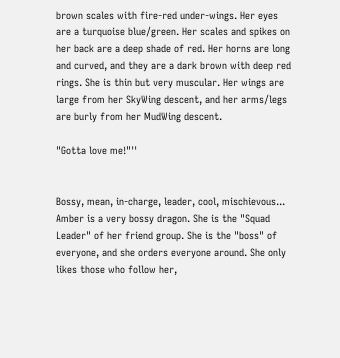brown scales with fire-red under-wings. Her eyes are a turquoise blue/green. Her scales and spikes on her back are a deep shade of red. Her horns are long and curved, and they are a dark brown with deep red rings. She is thin but very muscular. Her wings are large from her SkyWing descent, and her arms/legs are burly from her MudWing descent.

"Gotta love me!"''


Bossy, mean, in-charge, leader, cool, mischievous... Amber is a very bossy dragon. She is the "Squad Leader" of her friend group. She is the "boss" of everyone, and she orders everyone around. She only likes those who follow her,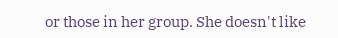or those in her group. She doesn't like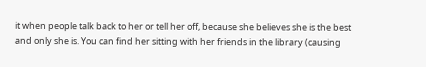it when people talk back to her or tell her off, because she believes she is the best and only she is. You can find her sitting with her friends in the library (causing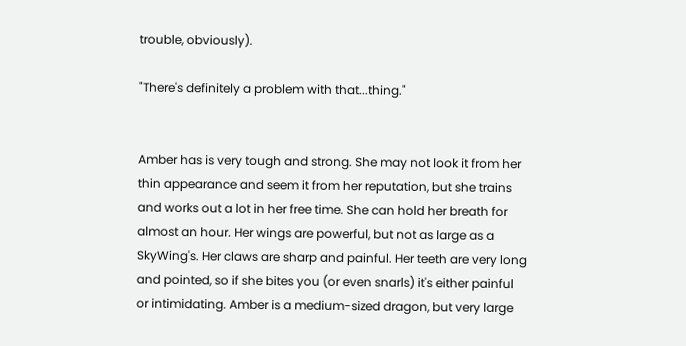trouble, obviously).

"There's definitely a problem with that...thing."


Amber has is very tough and strong. She may not look it from her thin appearance and seem it from her reputation, but she trains and works out a lot in her free time. She can hold her breath for almost an hour. Her wings are powerful, but not as large as a SkyWing's. Her claws are sharp and painful. Her teeth are very long and pointed, so if she bites you (or even snarls) it's either painful or intimidating. Amber is a medium-sized dragon, but very large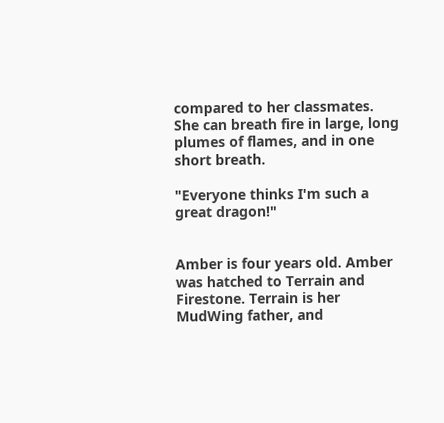compared to her classmates. She can breath fire in large, long plumes of flames, and in one short breath.

"Everyone thinks I'm such a great dragon!"


Amber is four years old. Amber was hatched to Terrain and Firestone. Terrain is her MudWing father, and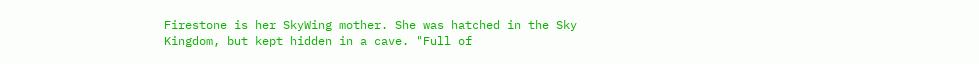Firestone is her SkyWing mother. She was hatched in the Sky Kingdom, but kept hidden in a cave. "Full of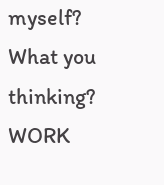myself? What you thinking? WORK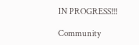IN PROGRESS!!!

Community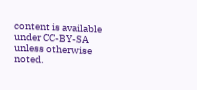content is available under CC-BY-SA unless otherwise noted.